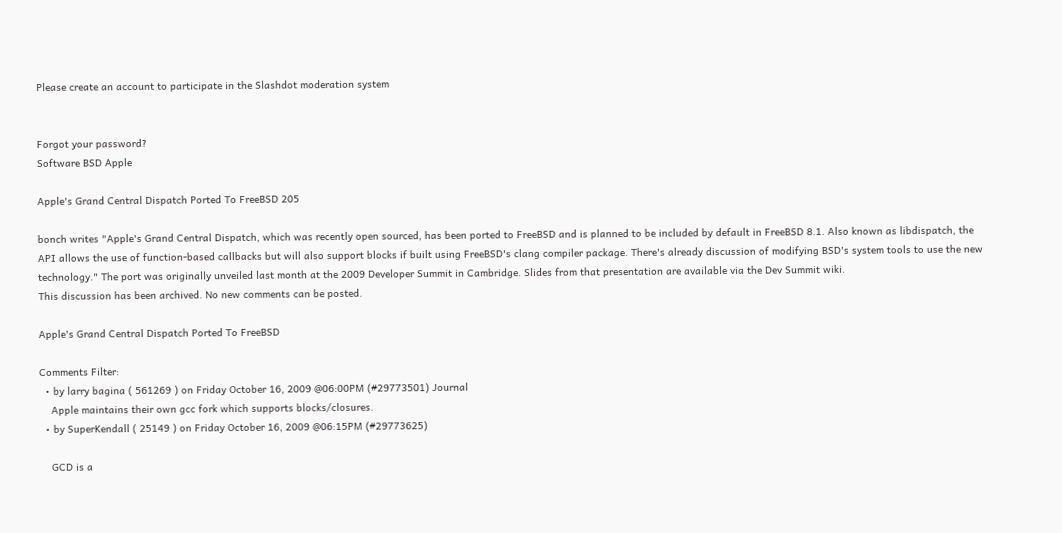Please create an account to participate in the Slashdot moderation system


Forgot your password?
Software BSD Apple

Apple's Grand Central Dispatch Ported To FreeBSD 205

bonch writes "Apple's Grand Central Dispatch, which was recently open sourced, has been ported to FreeBSD and is planned to be included by default in FreeBSD 8.1. Also known as libdispatch, the API allows the use of function-based callbacks but will also support blocks if built using FreeBSD's clang compiler package. There's already discussion of modifying BSD's system tools to use the new technology." The port was originally unveiled last month at the 2009 Developer Summit in Cambridge. Slides from that presentation are available via the Dev Summit wiki.
This discussion has been archived. No new comments can be posted.

Apple's Grand Central Dispatch Ported To FreeBSD

Comments Filter:
  • by larry bagina ( 561269 ) on Friday October 16, 2009 @06:00PM (#29773501) Journal
    Apple maintains their own gcc fork which supports blocks/closures.
  • by SuperKendall ( 25149 ) on Friday October 16, 2009 @06:15PM (#29773625)

    GCD is a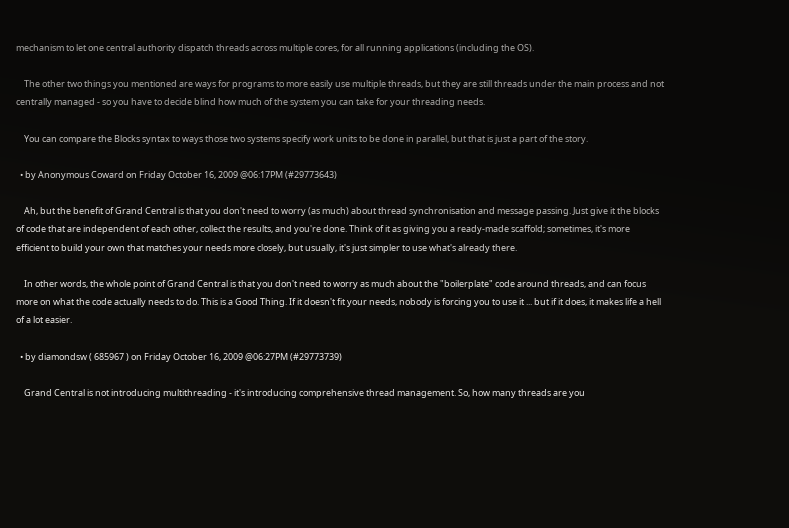mechanism to let one central authority dispatch threads across multiple cores, for all running applications (including the OS).

    The other two things you mentioned are ways for programs to more easily use multiple threads, but they are still threads under the main process and not centrally managed - so you have to decide blind how much of the system you can take for your threading needs.

    You can compare the Blocks syntax to ways those two systems specify work units to be done in parallel, but that is just a part of the story.

  • by Anonymous Coward on Friday October 16, 2009 @06:17PM (#29773643)

    Ah, but the benefit of Grand Central is that you don't need to worry (as much) about thread synchronisation and message passing. Just give it the blocks of code that are independent of each other, collect the results, and you're done. Think of it as giving you a ready-made scaffold; sometimes, it's more efficient to build your own that matches your needs more closely, but usually, it's just simpler to use what's already there.

    In other words, the whole point of Grand Central is that you don't need to worry as much about the "boilerplate" code around threads, and can focus more on what the code actually needs to do. This is a Good Thing. If it doesn't fit your needs, nobody is forcing you to use it ... but if it does, it makes life a hell of a lot easier.

  • by diamondsw ( 685967 ) on Friday October 16, 2009 @06:27PM (#29773739)

    Grand Central is not introducing multithreading - it's introducing comprehensive thread management. So, how many threads are you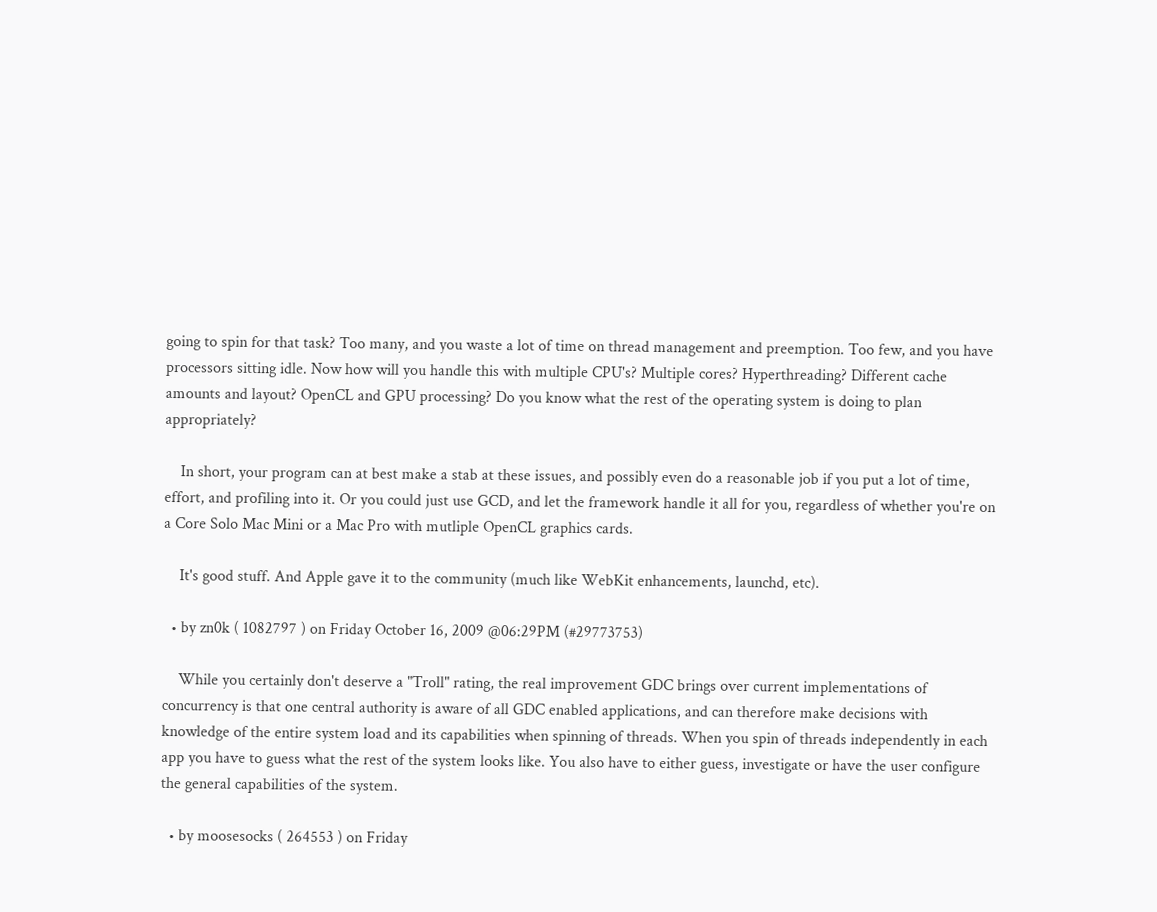going to spin for that task? Too many, and you waste a lot of time on thread management and preemption. Too few, and you have processors sitting idle. Now how will you handle this with multiple CPU's? Multiple cores? Hyperthreading? Different cache amounts and layout? OpenCL and GPU processing? Do you know what the rest of the operating system is doing to plan appropriately?

    In short, your program can at best make a stab at these issues, and possibly even do a reasonable job if you put a lot of time, effort, and profiling into it. Or you could just use GCD, and let the framework handle it all for you, regardless of whether you're on a Core Solo Mac Mini or a Mac Pro with mutliple OpenCL graphics cards.

    It's good stuff. And Apple gave it to the community (much like WebKit enhancements, launchd, etc).

  • by zn0k ( 1082797 ) on Friday October 16, 2009 @06:29PM (#29773753)

    While you certainly don't deserve a "Troll" rating, the real improvement GDC brings over current implementations of concurrency is that one central authority is aware of all GDC enabled applications, and can therefore make decisions with knowledge of the entire system load and its capabilities when spinning of threads. When you spin of threads independently in each app you have to guess what the rest of the system looks like. You also have to either guess, investigate or have the user configure the general capabilities of the system.

  • by moosesocks ( 264553 ) on Friday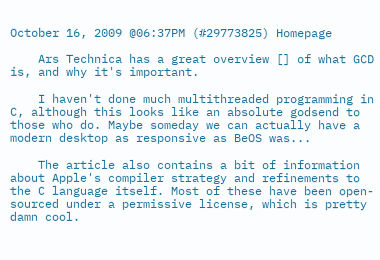October 16, 2009 @06:37PM (#29773825) Homepage

    Ars Technica has a great overview [] of what GCD is, and why it's important.

    I haven't done much multithreaded programming in C, although this looks like an absolute godsend to those who do. Maybe someday we can actually have a modern desktop as responsive as BeOS was...

    The article also contains a bit of information about Apple's compiler strategy and refinements to the C language itself. Most of these have been open-sourced under a permissive license, which is pretty damn cool.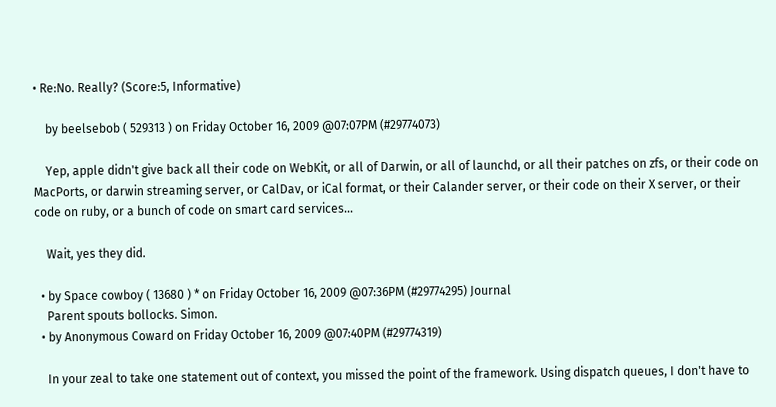• Re:No. Really? (Score:5, Informative)

    by beelsebob ( 529313 ) on Friday October 16, 2009 @07:07PM (#29774073)

    Yep, apple didn't give back all their code on WebKit, or all of Darwin, or all of launchd, or all their patches on zfs, or their code on MacPorts, or darwin streaming server, or CalDav, or iCal format, or their Calander server, or their code on their X server, or their code on ruby, or a bunch of code on smart card services...

    Wait, yes they did.

  • by Space cowboy ( 13680 ) * on Friday October 16, 2009 @07:36PM (#29774295) Journal
    Parent spouts bollocks. Simon.
  • by Anonymous Coward on Friday October 16, 2009 @07:40PM (#29774319)

    In your zeal to take one statement out of context, you missed the point of the framework. Using dispatch queues, I don't have to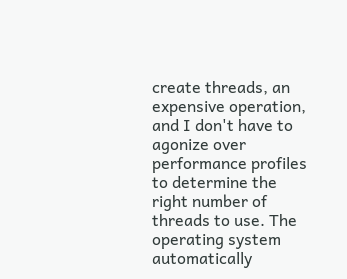create threads, an expensive operation, and I don't have to agonize over performance profiles to determine the right number of threads to use. The operating system automatically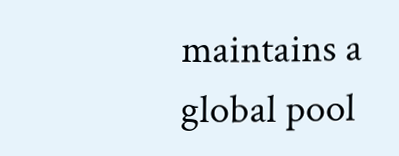maintains a global pool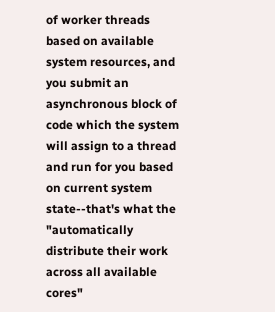of worker threads based on available system resources, and you submit an asynchronous block of code which the system will assign to a thread and run for you based on current system state--that's what the "automatically distribute their work across all available cores"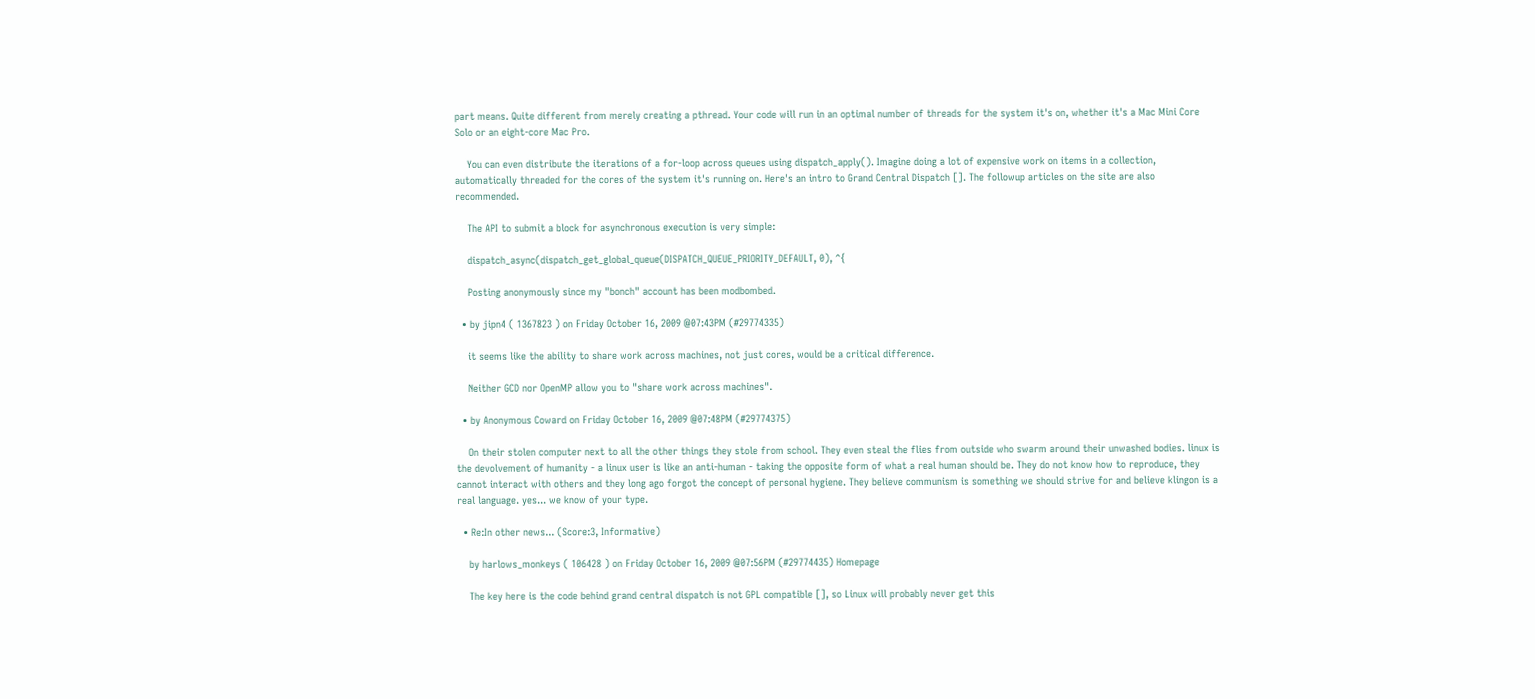part means. Quite different from merely creating a pthread. Your code will run in an optimal number of threads for the system it's on, whether it's a Mac Mini Core Solo or an eight-core Mac Pro.

    You can even distribute the iterations of a for-loop across queues using dispatch_apply(). Imagine doing a lot of expensive work on items in a collection, automatically threaded for the cores of the system it's running on. Here's an intro to Grand Central Dispatch []. The followup articles on the site are also recommended.

    The API to submit a block for asynchronous execution is very simple:

    dispatch_async(dispatch_get_global_queue(DISPATCH_QUEUE_PRIORITY_DEFAULT, 0), ^{

    Posting anonymously since my "bonch" account has been modbombed.

  • by jipn4 ( 1367823 ) on Friday October 16, 2009 @07:43PM (#29774335)

    it seems like the ability to share work across machines, not just cores, would be a critical difference.

    Neither GCD nor OpenMP allow you to "share work across machines".

  • by Anonymous Coward on Friday October 16, 2009 @07:48PM (#29774375)

    On their stolen computer next to all the other things they stole from school. They even steal the flies from outside who swarm around their unwashed bodies. linux is the devolvement of humanity - a linux user is like an anti-human - taking the opposite form of what a real human should be. They do not know how to reproduce, they cannot interact with others and they long ago forgot the concept of personal hygiene. They believe communism is something we should strive for and believe klingon is a real language. yes... we know of your type.

  • Re:In other news... (Score:3, Informative)

    by harlows_monkeys ( 106428 ) on Friday October 16, 2009 @07:56PM (#29774435) Homepage

    The key here is the code behind grand central dispatch is not GPL compatible [], so Linux will probably never get this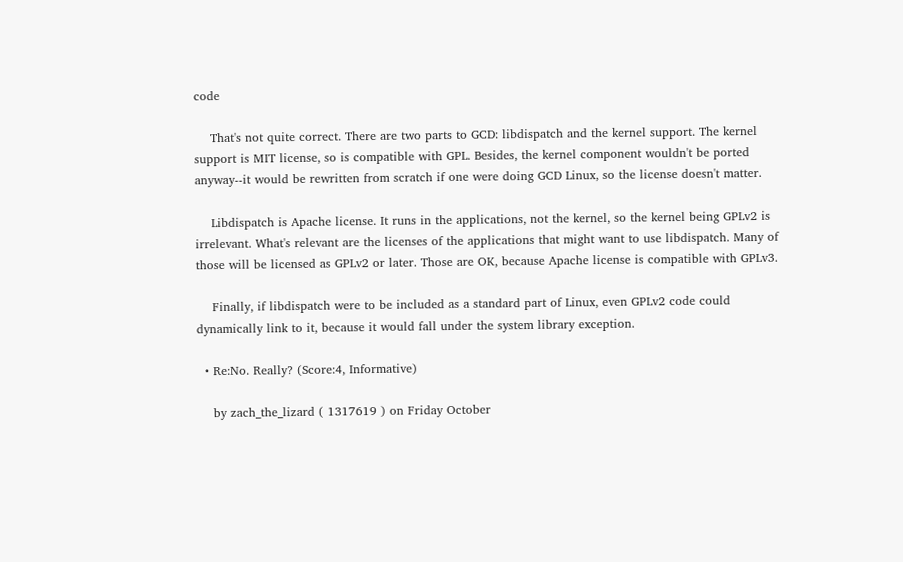code

    That's not quite correct. There are two parts to GCD: libdispatch and the kernel support. The kernel support is MIT license, so is compatible with GPL. Besides, the kernel component wouldn't be ported anyway--it would be rewritten from scratch if one were doing GCD Linux, so the license doesn't matter.

    Libdispatch is Apache license. It runs in the applications, not the kernel, so the kernel being GPLv2 is irrelevant. What's relevant are the licenses of the applications that might want to use libdispatch. Many of those will be licensed as GPLv2 or later. Those are OK, because Apache license is compatible with GPLv3.

    Finally, if libdispatch were to be included as a standard part of Linux, even GPLv2 code could dynamically link to it, because it would fall under the system library exception.

  • Re:No. Really? (Score:4, Informative)

    by zach_the_lizard ( 1317619 ) on Friday October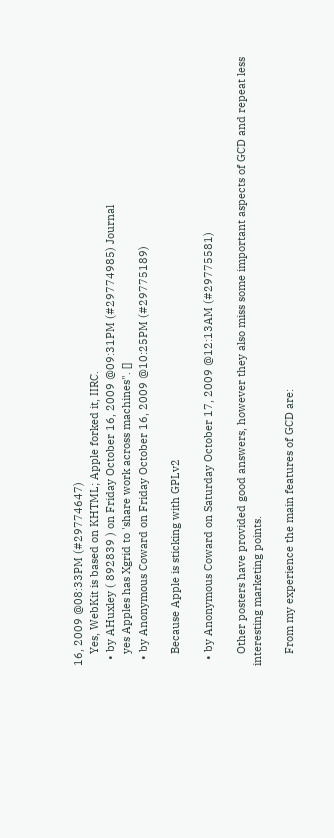16, 2009 @08:33PM (#29774647)
    Yes, WebKit is based on KHTML; Apple forked it, IIRC.
  • by AHuxley ( 892839 ) on Friday October 16, 2009 @09:31PM (#29774985) Journal
    yes Apples has Xgrid to 'share work across machines". []
  • by Anonymous Coward on Friday October 16, 2009 @10:25PM (#29775189)

    Because Apple is sticking with GPLv2

  • by Anonymous Coward on Saturday October 17, 2009 @12:13AM (#29775581)

    Other posters have provided good answers, however they also miss some important aspects of GCD and repeat less interesting marketing points.

    From my experience the main features of GCD are: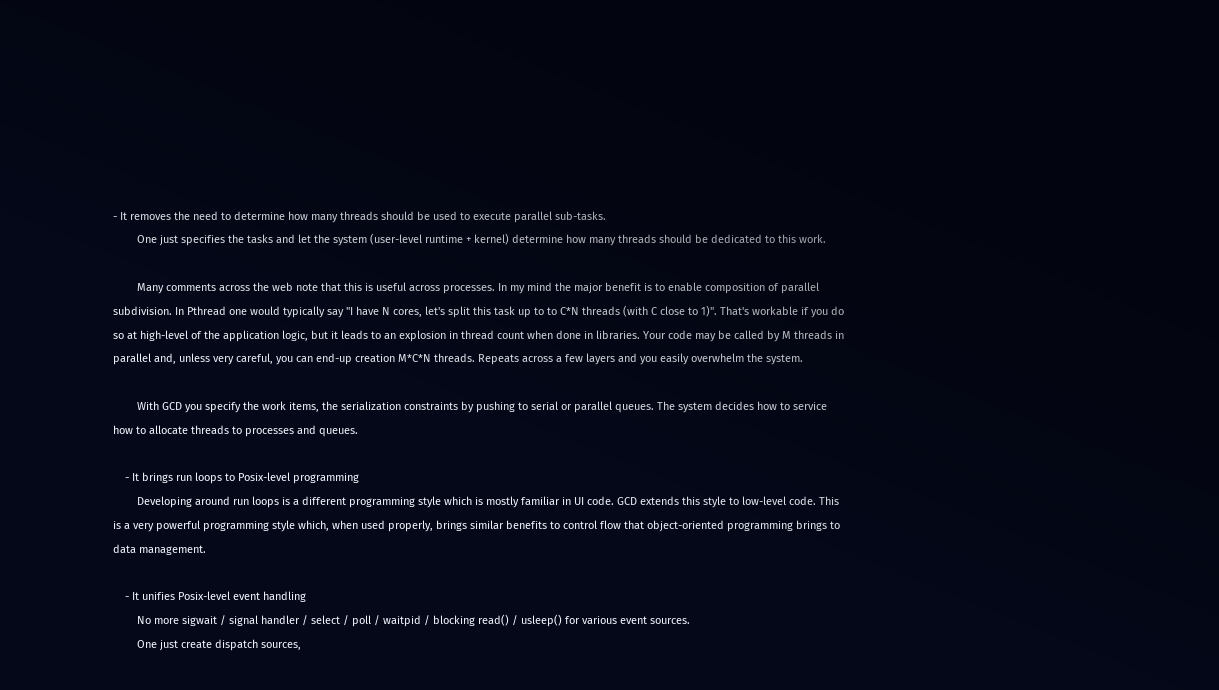- It removes the need to determine how many threads should be used to execute parallel sub-tasks.
        One just specifies the tasks and let the system (user-level runtime + kernel) determine how many threads should be dedicated to this work.

        Many comments across the web note that this is useful across processes. In my mind the major benefit is to enable composition of parallel subdivision. In Pthread one would typically say "I have N cores, let's split this task up to to C*N threads (with C close to 1)". That's workable if you do so at high-level of the application logic, but it leads to an explosion in thread count when done in libraries. Your code may be called by M threads in parallel and, unless very careful, you can end-up creation M*C*N threads. Repeats across a few layers and you easily overwhelm the system.

        With GCD you specify the work items, the serialization constraints by pushing to serial or parallel queues. The system decides how to service how to allocate threads to processes and queues.

    - It brings run loops to Posix-level programming
        Developing around run loops is a different programming style which is mostly familiar in UI code. GCD extends this style to low-level code. This is a very powerful programming style which, when used properly, brings similar benefits to control flow that object-oriented programming brings to data management.

    - It unifies Posix-level event handling
        No more sigwait / signal handler / select / poll / waitpid / blocking read() / usleep() for various event sources.
        One just create dispatch sources,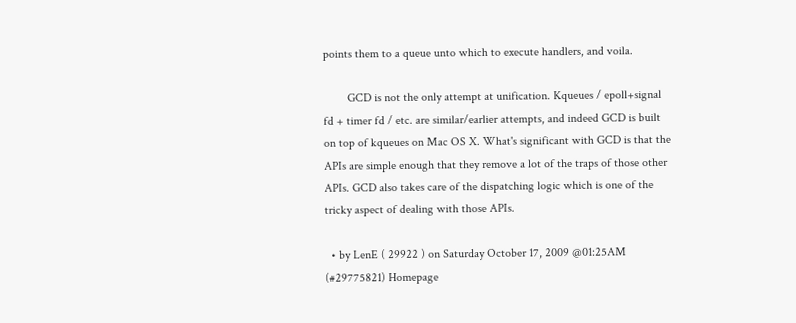points them to a queue unto which to execute handlers, and voila.

        GCD is not the only attempt at unification. Kqueues / epoll+signal fd + timer fd / etc. are similar/earlier attempts, and indeed GCD is built on top of kqueues on Mac OS X. What's significant with GCD is that the APIs are simple enough that they remove a lot of the traps of those other APIs. GCD also takes care of the dispatching logic which is one of the tricky aspect of dealing with those APIs.

  • by LenE ( 29922 ) on Saturday October 17, 2009 @01:25AM (#29775821) Homepage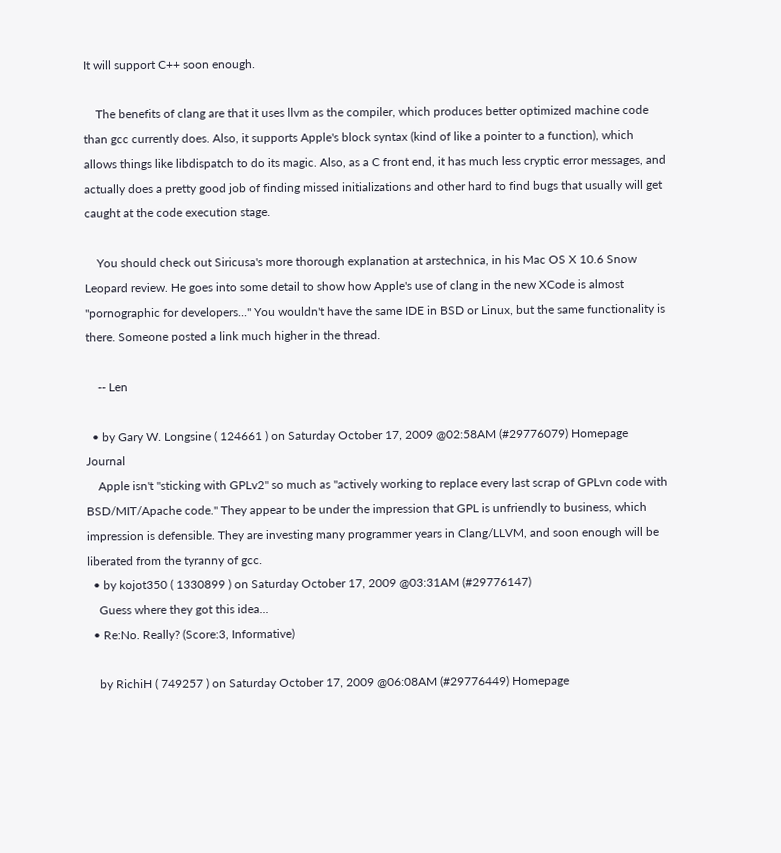It will support C++ soon enough.

    The benefits of clang are that it uses llvm as the compiler, which produces better optimized machine code than gcc currently does. Also, it supports Apple's block syntax (kind of like a pointer to a function), which allows things like libdispatch to do its magic. Also, as a C front end, it has much less cryptic error messages, and actually does a pretty good job of finding missed initializations and other hard to find bugs that usually will get caught at the code execution stage.

    You should check out Siricusa's more thorough explanation at arstechnica, in his Mac OS X 10.6 Snow Leopard review. He goes into some detail to show how Apple's use of clang in the new XCode is almost "pornographic for developers..." You wouldn't have the same IDE in BSD or Linux, but the same functionality is there. Someone posted a link much higher in the thread.

    -- Len

  • by Gary W. Longsine ( 124661 ) on Saturday October 17, 2009 @02:58AM (#29776079) Homepage Journal
    Apple isn't "sticking with GPLv2" so much as "actively working to replace every last scrap of GPLvn code with BSD/MIT/Apache code." They appear to be under the impression that GPL is unfriendly to business, which impression is defensible. They are investing many programmer years in Clang/LLVM, and soon enough will be liberated from the tyranny of gcc.
  • by kojot350 ( 1330899 ) on Saturday October 17, 2009 @03:31AM (#29776147)
    Guess where they got this idea...
  • Re:No. Really? (Score:3, Informative)

    by RichiH ( 749257 ) on Saturday October 17, 2009 @06:08AM (#29776449) Homepage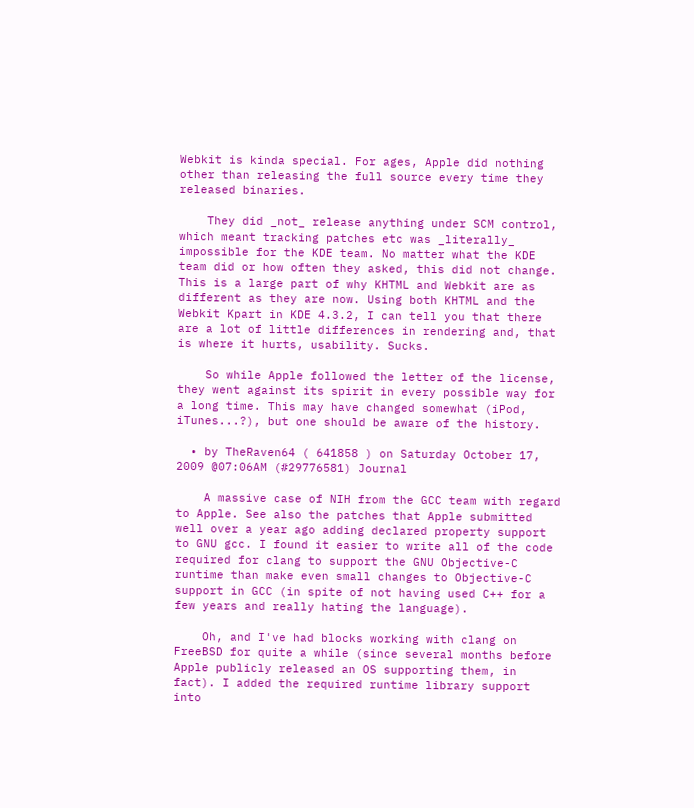Webkit is kinda special. For ages, Apple did nothing other than releasing the full source every time they released binaries.

    They did _not_ release anything under SCM control, which meant tracking patches etc was _literally_ impossible for the KDE team. No matter what the KDE team did or how often they asked, this did not change. This is a large part of why KHTML and Webkit are as different as they are now. Using both KHTML and the Webkit Kpart in KDE 4.3.2, I can tell you that there are a lot of little differences in rendering and, that is where it hurts, usability. Sucks.

    So while Apple followed the letter of the license, they went against its spirit in every possible way for a long time. This may have changed somewhat (iPod, iTunes...?), but one should be aware of the history.

  • by TheRaven64 ( 641858 ) on Saturday October 17, 2009 @07:06AM (#29776581) Journal

    A massive case of NIH from the GCC team with regard to Apple. See also the patches that Apple submitted well over a year ago adding declared property support to GNU gcc. I found it easier to write all of the code required for clang to support the GNU Objective-C runtime than make even small changes to Objective-C support in GCC (in spite of not having used C++ for a few years and really hating the language).

    Oh, and I've had blocks working with clang on FreeBSD for quite a while (since several months before Apple publicly released an OS supporting them, in fact). I added the required runtime library support into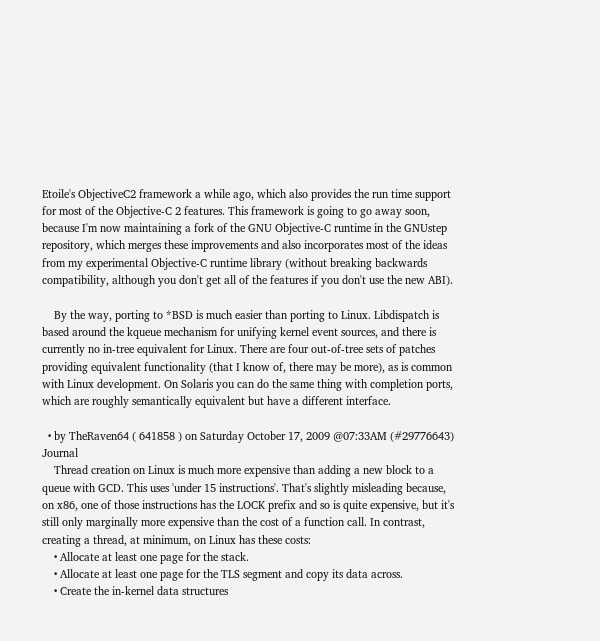Etoile's ObjectiveC2 framework a while ago, which also provides the run time support for most of the Objective-C 2 features. This framework is going to go away soon, because I'm now maintaining a fork of the GNU Objective-C runtime in the GNUstep repository, which merges these improvements and also incorporates most of the ideas from my experimental Objective-C runtime library (without breaking backwards compatibility, although you don't get all of the features if you don't use the new ABI).

    By the way, porting to *BSD is much easier than porting to Linux. Libdispatch is based around the kqueue mechanism for unifying kernel event sources, and there is currently no in-tree equivalent for Linux. There are four out-of-tree sets of patches providing equivalent functionality (that I know of, there may be more), as is common with Linux development. On Solaris you can do the same thing with completion ports, which are roughly semantically equivalent but have a different interface.

  • by TheRaven64 ( 641858 ) on Saturday October 17, 2009 @07:33AM (#29776643) Journal
    Thread creation on Linux is much more expensive than adding a new block to a queue with GCD. This uses 'under 15 instructions'. That's slightly misleading because, on x86, one of those instructions has the LOCK prefix and so is quite expensive, but it's still only marginally more expensive than the cost of a function call. In contrast, creating a thread, at minimum, on Linux has these costs:
    • Allocate at least one page for the stack.
    • Allocate at least one page for the TLS segment and copy its data across.
    • Create the in-kernel data structures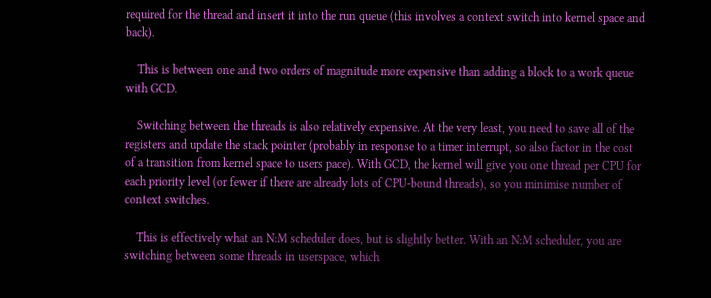required for the thread and insert it into the run queue (this involves a context switch into kernel space and back).

    This is between one and two orders of magnitude more expensive than adding a block to a work queue with GCD.

    Switching between the threads is also relatively expensive. At the very least, you need to save all of the registers and update the stack pointer (probably in response to a timer interrupt, so also factor in the cost of a transition from kernel space to users pace). With GCD, the kernel will give you one thread per CPU for each priority level (or fewer if there are already lots of CPU-bound threads), so you minimise number of context switches.

    This is effectively what an N:M scheduler does, but is slightly better. With an N:M scheduler, you are switching between some threads in userspace, which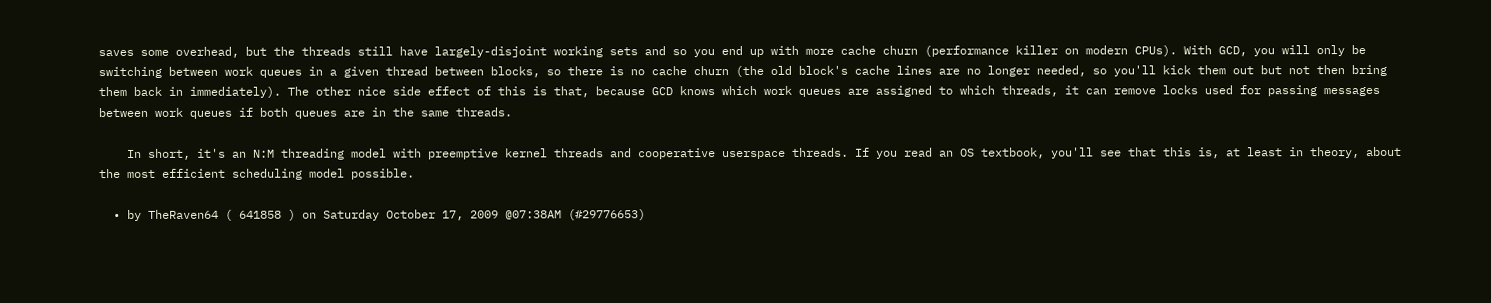saves some overhead, but the threads still have largely-disjoint working sets and so you end up with more cache churn (performance killer on modern CPUs). With GCD, you will only be switching between work queues in a given thread between blocks, so there is no cache churn (the old block's cache lines are no longer needed, so you'll kick them out but not then bring them back in immediately). The other nice side effect of this is that, because GCD knows which work queues are assigned to which threads, it can remove locks used for passing messages between work queues if both queues are in the same threads.

    In short, it's an N:M threading model with preemptive kernel threads and cooperative userspace threads. If you read an OS textbook, you'll see that this is, at least in theory, about the most efficient scheduling model possible.

  • by TheRaven64 ( 641858 ) on Saturday October 17, 2009 @07:38AM (#29776653)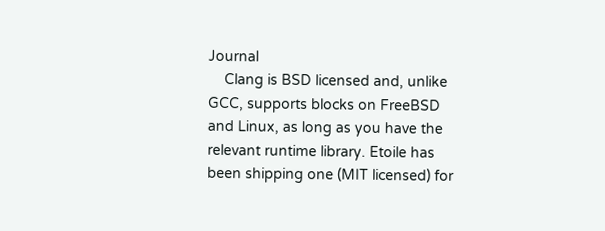Journal
    Clang is BSD licensed and, unlike GCC, supports blocks on FreeBSD and Linux, as long as you have the relevant runtime library. Etoile has been shipping one (MIT licensed) for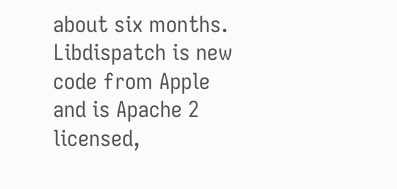about six months. Libdispatch is new code from Apple and is Apache 2 licensed,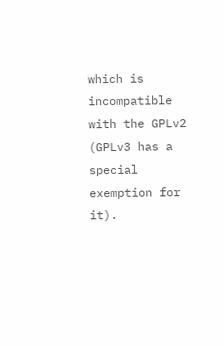which is incompatible with the GPLv2 (GPLv3 has a special exemption for it).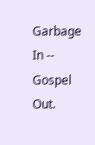Garbage In -- Gospel Out.